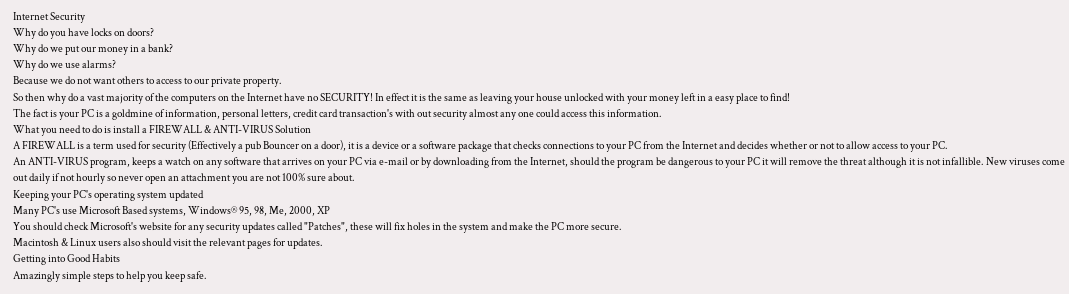Internet Security
Why do you have locks on doors?
Why do we put our money in a bank?
Why do we use alarms?
Because we do not want others to access to our private property.
So then why do a vast majority of the computers on the Internet have no SECURITY! In effect it is the same as leaving your house unlocked with your money left in a easy place to find!
The fact is your PC is a goldmine of information, personal letters, credit card transaction's with out security almost any one could access this information.
What you need to do is install a FIREWALL & ANTI-VIRUS Solution
A FIREWALL is a term used for security (Effectively a pub Bouncer on a door), it is a device or a software package that checks connections to your PC from the Internet and decides whether or not to allow access to your PC.
An ANTI-VIRUS program, keeps a watch on any software that arrives on your PC via e-mail or by downloading from the Internet, should the program be dangerous to your PC it will remove the threat although it is not infallible. New viruses come out daily if not hourly so never open an attachment you are not 100% sure about.
Keeping your PC's operating system updated
Many PC's use Microsoft Based systems, Windows® 95, 98, Me, 2000, XP
You should check Microsoft's website for any security updates called "Patches", these will fix holes in the system and make the PC more secure.
Macintosh & Linux users also should visit the relevant pages for updates.
Getting into Good Habits
Amazingly simple steps to help you keep safe.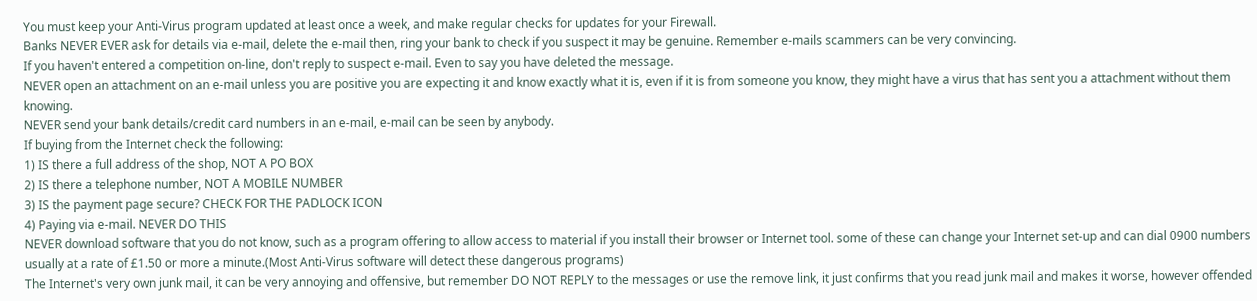You must keep your Anti-Virus program updated at least once a week, and make regular checks for updates for your Firewall.
Banks NEVER EVER ask for details via e-mail, delete the e-mail then, ring your bank to check if you suspect it may be genuine. Remember e-mails scammers can be very convincing.
If you haven't entered a competition on-line, don't reply to suspect e-mail. Even to say you have deleted the message.
NEVER open an attachment on an e-mail unless you are positive you are expecting it and know exactly what it is, even if it is from someone you know, they might have a virus that has sent you a attachment without them knowing.
NEVER send your bank details/credit card numbers in an e-mail, e-mail can be seen by anybody.
If buying from the Internet check the following:
1) IS there a full address of the shop, NOT A PO BOX
2) IS there a telephone number, NOT A MOBILE NUMBER
3) IS the payment page secure? CHECK FOR THE PADLOCK ICON
4) Paying via e-mail. NEVER DO THIS
NEVER download software that you do not know, such as a program offering to allow access to material if you install their browser or Internet tool. some of these can change your Internet set-up and can dial 0900 numbers usually at a rate of £1.50 or more a minute.(Most Anti-Virus software will detect these dangerous programs)
The Internet's very own junk mail, it can be very annoying and offensive, but remember DO NOT REPLY to the messages or use the remove link, it just confirms that you read junk mail and makes it worse, however offended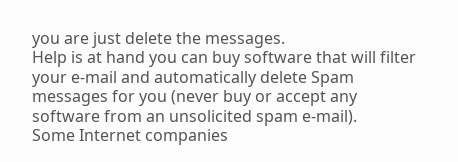you are just delete the messages.
Help is at hand you can buy software that will filter your e-mail and automatically delete Spam messages for you (never buy or accept any software from an unsolicited spam e-mail).
Some Internet companies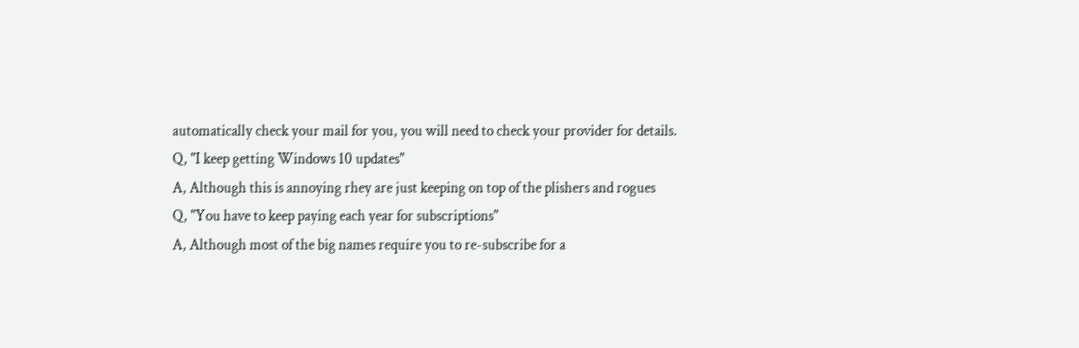automatically check your mail for you, you will need to check your provider for details.
Q, "I keep getting Windows 10 updates"
A, Although this is annoying rhey are just keeping on top of the plishers and rogues
Q, "You have to keep paying each year for subscriptions"
A, Although most of the big names require you to re-subscribe for a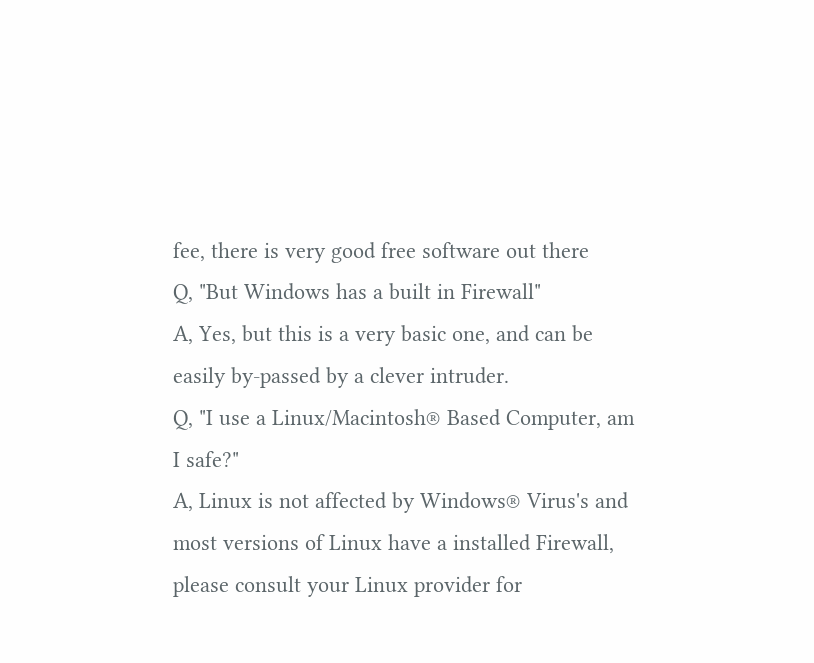fee, there is very good free software out there
Q, "But Windows has a built in Firewall"
A, Yes, but this is a very basic one, and can be easily by-passed by a clever intruder.
Q, "I use a Linux/Macintosh® Based Computer, am I safe?"
A, Linux is not affected by Windows® Virus's and most versions of Linux have a installed Firewall, please consult your Linux provider for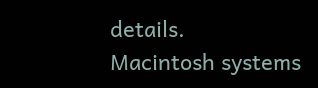details.
Macintosh systems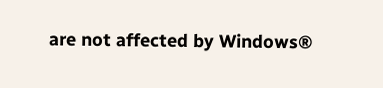are not affected by Windows®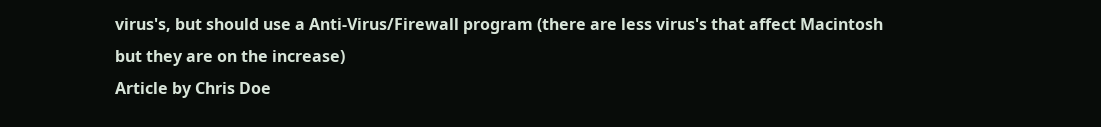virus's, but should use a Anti-Virus/Firewall program (there are less virus's that affect Macintosh but they are on the increase)
Article by Chris Doe